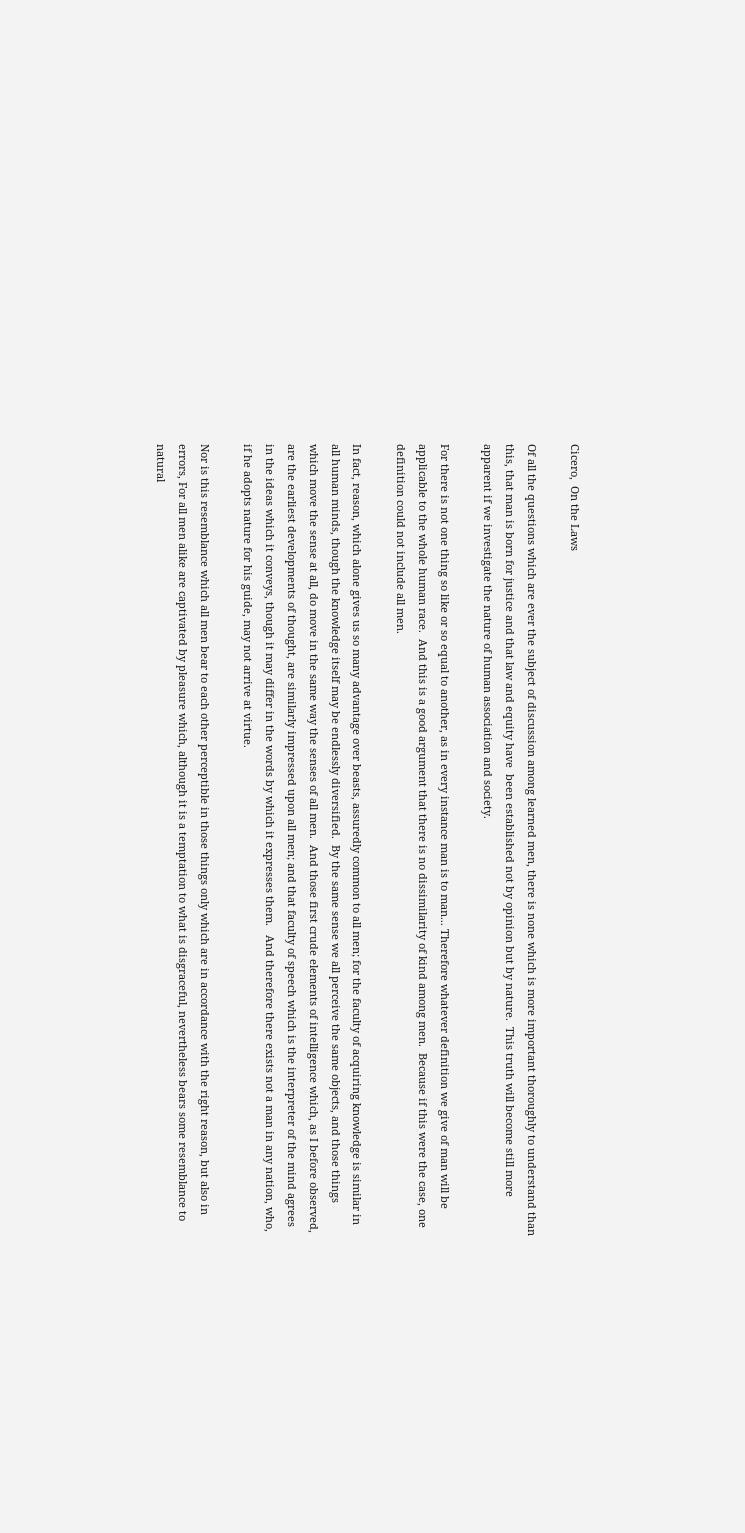Cicero,  On the Laws

Of all the questions which are ever the subject of discussion among learned men, there is none which is more important thoroughly to understand than this, that man is born for justice and that law and equity have  been established not by opinion but by nature.  This truth will become still more apparent if we investigate the nature of human association and society.

For there is not one thing so like or so equal to another, as in every instance man is to man... Therefore whatever definition we give of man will be applicable to the whole human race.  And this is a good argument that there is no dissimilarity of kind among men.  Because if this were the case, one definition could not include all men.

In fact, reason, which alone gives us so many advantage over beasts, assuredly common to all men; for the faculty of acquiring knowledge is similar in all human minds, though the knowledge itself may be endlessly diversified.  By the same sense we all perceive the same objects, and those things which move the sense at all, do move in the same way the senses of all men.  And those first crude elements of intelligence which, as I before observed, are the earliest developments of thought, are similarly impressed upon all men; and that faculty of speech which is the interpreter of the mind agrees in the ideas which it conveys, though it may differ in the words by which it expresses them.   And therefore there exists not a man in any nation, who, if he adopts nature for his guide, may not arrive at virtue.

Nor is this resemblance which all men bear to each other perceptible in those things only which are in accordance with the right reason, but also in errors, For all men alike are captivated by pleasure which, although it is a temptation to what is disgraceful, nevertheless bears some resemblance to natural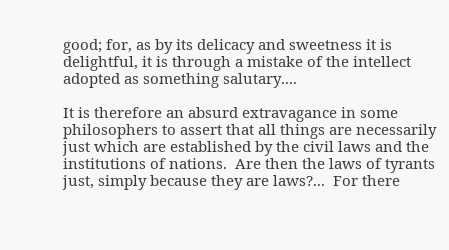good; for, as by its delicacy and sweetness it is delightful, it is through a mistake of the intellect adopted as something salutary....

It is therefore an absurd extravagance in some philosophers to assert that all things are necessarily just which are established by the civil laws and the institutions of nations.  Are then the laws of tyrants just, simply because they are laws?...  For there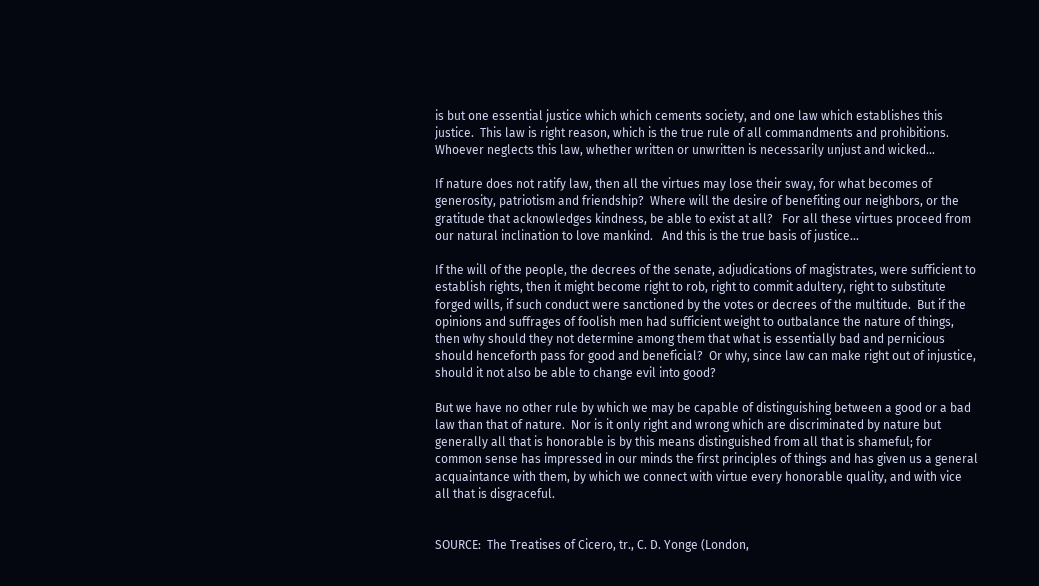is but one essential justice which which cements society, and one law which establishes this justice.  This law is right reason, which is the true rule of all commandments and prohibitions. Whoever neglects this law, whether written or unwritten is necessarily unjust and wicked...

If nature does not ratify law, then all the virtues may lose their sway, for what becomes of generosity, patriotism and friendship?  Where will the desire of benefiting our neighbors, or the gratitude that acknowledges kindness, be able to exist at all?   For all these virtues proceed from our natural inclination to love mankind.   And this is the true basis of justice...

If the will of the people, the decrees of the senate, adjudications of magistrates, were sufficient to establish rights, then it might become right to rob, right to commit adultery, right to substitute forged wills, if such conduct were sanctioned by the votes or decrees of the multitude.  But if the opinions and suffrages of foolish men had sufficient weight to outbalance the nature of things, then why should they not determine among them that what is essentially bad and pernicious should henceforth pass for good and beneficial?  Or why, since law can make right out of injustice, should it not also be able to change evil into good?

But we have no other rule by which we may be capable of distinguishing between a good or a bad law than that of nature.  Nor is it only right and wrong which are discriminated by nature but generally all that is honorable is by this means distinguished from all that is shameful; for common sense has impressed in our minds the first principles of things and has given us a general acquaintance with them, by which we connect with virtue every honorable quality, and with vice all that is disgraceful.


SOURCE:  The Treatises of Cicero, tr., C. D. Yonge (London,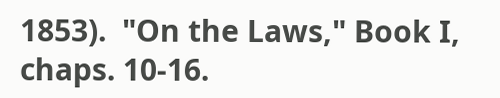1853).  "On the Laws," Book I, chaps. 10-16.